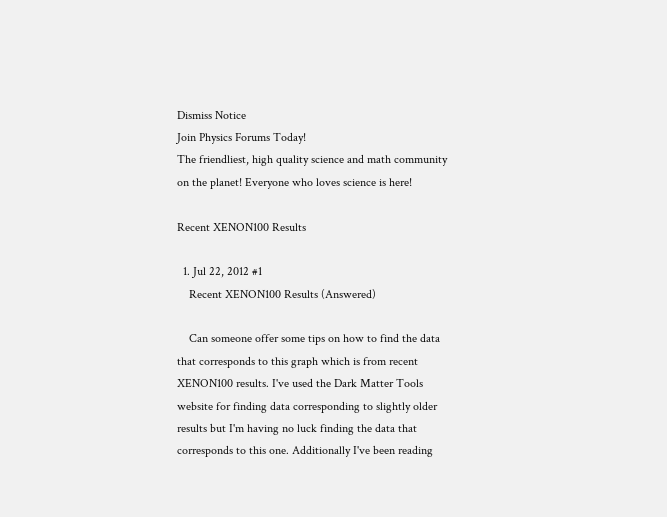Dismiss Notice
Join Physics Forums Today!
The friendliest, high quality science and math community on the planet! Everyone who loves science is here!

Recent XENON100 Results

  1. Jul 22, 2012 #1
    Recent XENON100 Results (Answered)

    Can someone offer some tips on how to find the data that corresponds to this graph which is from recent XENON100 results. I've used the Dark Matter Tools website for finding data corresponding to slightly older results but I'm having no luck finding the data that corresponds to this one. Additionally I've been reading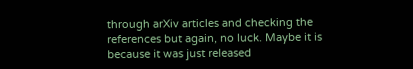through arXiv articles and checking the references but again, no luck. Maybe it is because it was just released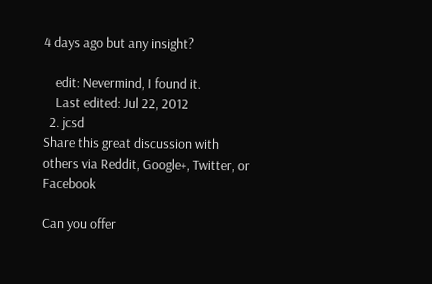4 days ago but any insight?

    edit: Nevermind, I found it.
    Last edited: Jul 22, 2012
  2. jcsd
Share this great discussion with others via Reddit, Google+, Twitter, or Facebook

Can you offer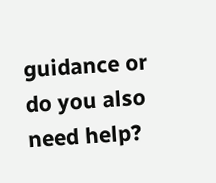guidance or do you also need help?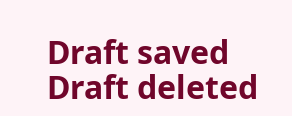Draft saved Draft deleted